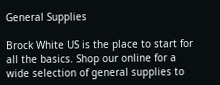General Supplies

Brock White US is the place to start for all the basics. Shop our online for a wide selection of general supplies to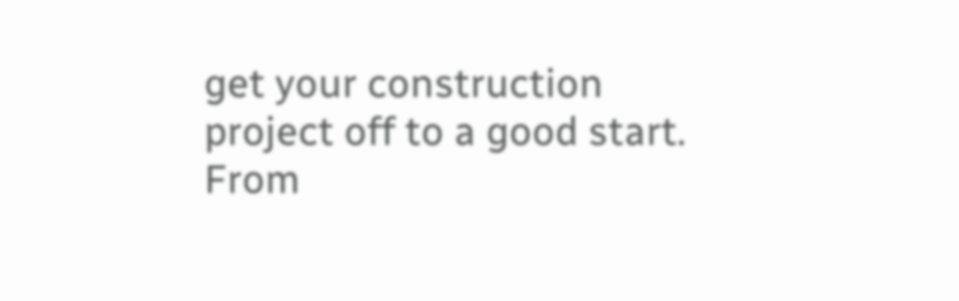get your construction project off to a good start. From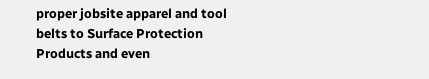proper jobsite apparel and tool belts to Surface Protection Products and even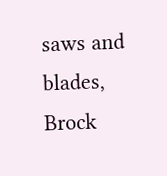saws and blades, Brock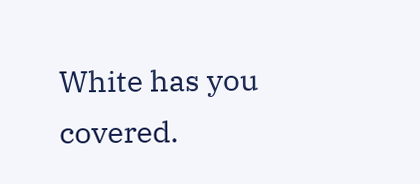White has you covered.